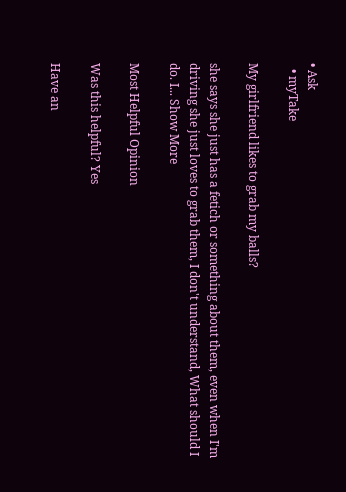• Ask
  • myTake

My girlfriend likes to grab my balls?

she says she just has a fetich or something about them, even when I'm driving she just loves to grab them, I don't understand, What should I do. I... Show More

Most Helpful Opinion

Was this helpful? Yes

Have an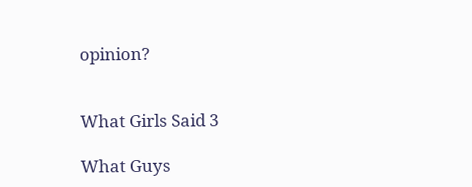opinion?


What Girls Said 3

What Guys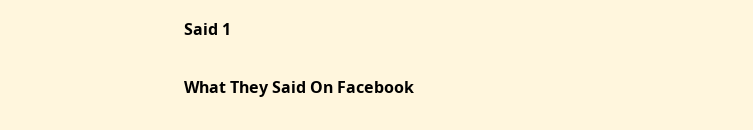Said 1

What They Said On Facebook